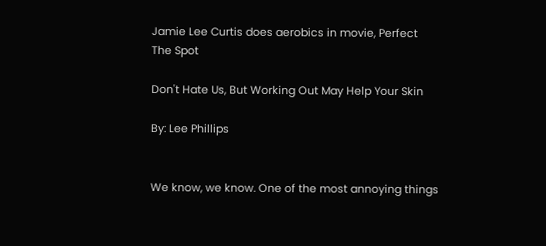Jamie Lee Curtis does aerobics in movie, Perfect
The Spot

Don't Hate Us, But Working Out May Help Your Skin

By: Lee Phillips


We know, we know. One of the most annoying things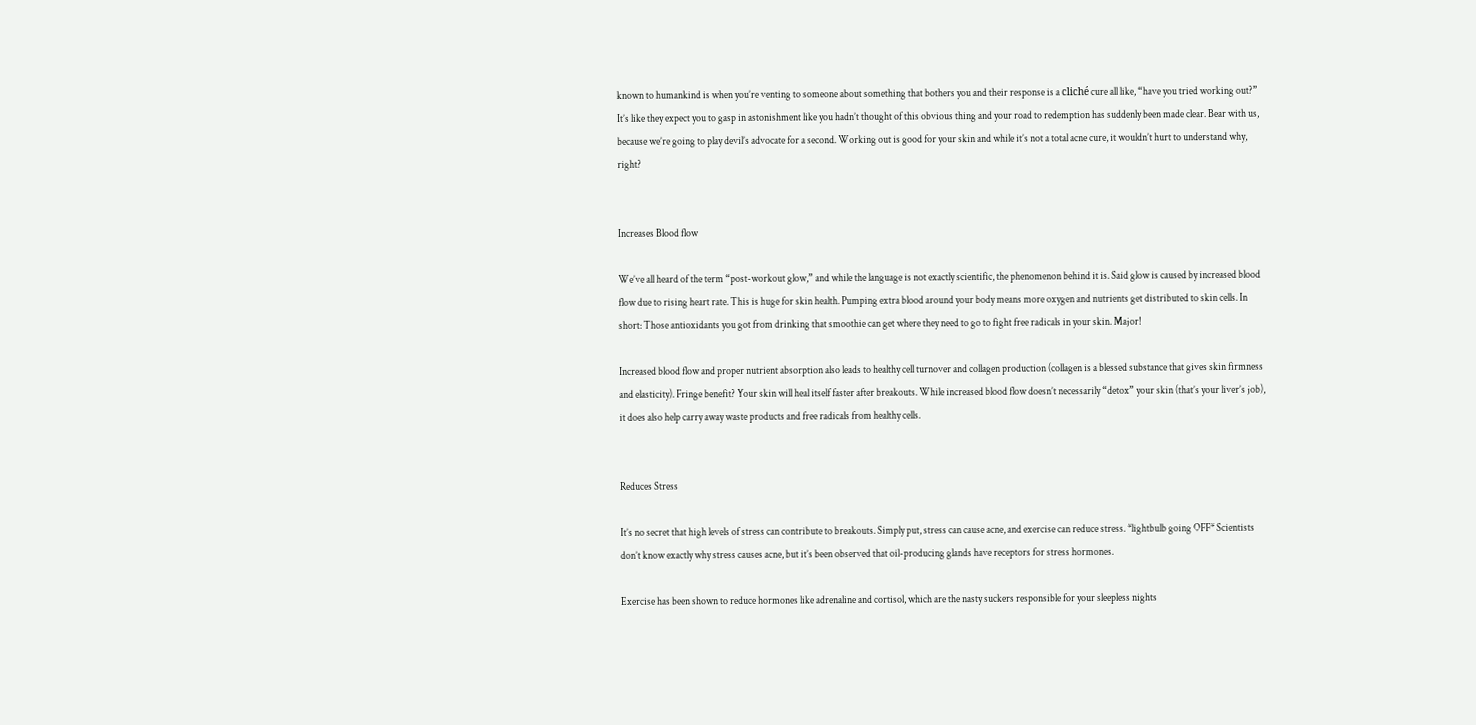known to humankind is when you’re venting to someone about something that bothers you and their response is a cliché cure all like, “have you tried working out?” It’s like they expect you to gasp in astonishment like you hadn’t thought of this obvious thing and your road to redemption has suddenly been made clear. Bear with us, because we’re going to play devil’s advocate for a second. Working out is good for your skin and while it’s not a total acne cure, it wouldn’t hurt to understand why, right?


Increases Blood flow

We’ve all heard of the term “post-workout glow,” and while the language is not exactly scientific, the phenomenon behind it is. Said glow is caused by increased blood flow due to rising heart rate. This is huge for skin health. Pumping extra blood around your body means more oxygen and nutrients get distributed to skin cells. In short: Those antioxidants you got from drinking that smoothie can get where they need to go to fight free radicals in your skin. Major!

Increased blood flow and proper nutrient absorption also leads to healthy cell turnover and collagen production (collagen is a blessed substance that gives skin firmness and elasticity). Fringe benefit? Your skin will heal itself faster after breakouts. While increased blood flow doesn’t necessarily “detox” your skin (that’s your liver’s job), it does also help carry away waste products and free radicals from healthy cells.


Reduces Stress

It’s no secret that high levels of stress can contribute to breakouts. Simply put, stress can cause acne, and exercise can reduce stress. *lightbulb going OFF* Scientists don’t know exactly why stress causes acne, but it’s been observed that oil-producing glands have receptors for stress hormones.

Exercise has been shown to reduce hormones like adrenaline and cortisol, which are the nasty suckers responsible for your sleepless nights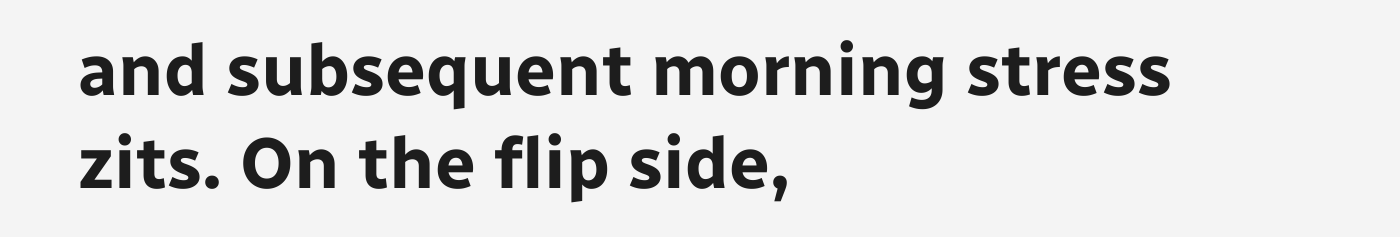and subsequent morning stress zits. On the flip side,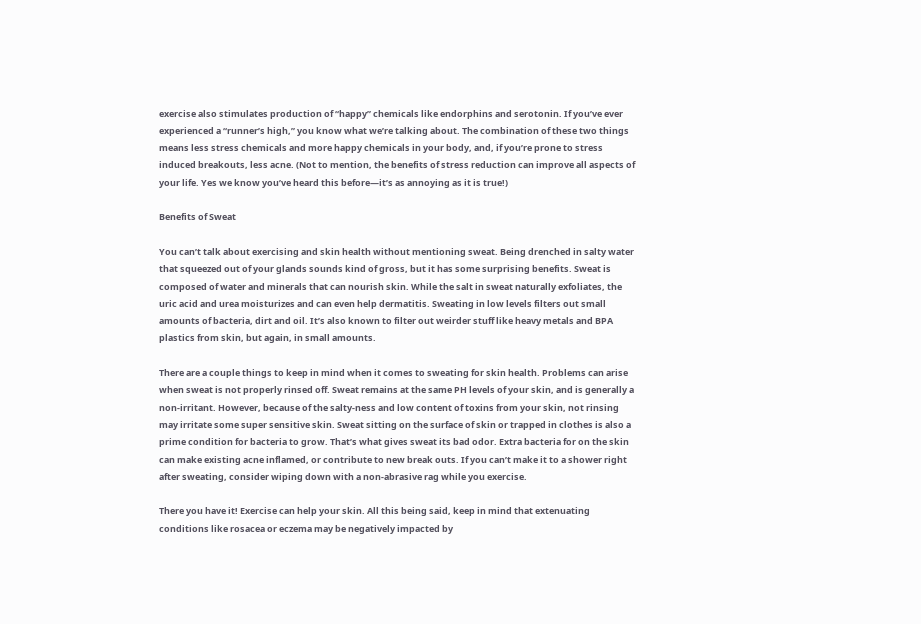exercise also stimulates production of “happy” chemicals like endorphins and serotonin. If you’ve ever experienced a “runner’s high,” you know what we’re talking about. The combination of these two things means less stress chemicals and more happy chemicals in your body, and, if you’re prone to stress induced breakouts, less acne. (Not to mention, the benefits of stress reduction can improve all aspects of your life. Yes we know you’ve heard this before—it’s as annoying as it is true!)

Benefits of Sweat

You can’t talk about exercising and skin health without mentioning sweat. Being drenched in salty water that squeezed out of your glands sounds kind of gross, but it has some surprising benefits. Sweat is composed of water and minerals that can nourish skin. While the salt in sweat naturally exfoliates, the uric acid and urea moisturizes and can even help dermatitis. Sweating in low levels filters out small amounts of bacteria, dirt and oil. It’s also known to filter out weirder stuff like heavy metals and BPA plastics from skin, but again, in small amounts.

There are a couple things to keep in mind when it comes to sweating for skin health. Problems can arise when sweat is not properly rinsed off. Sweat remains at the same PH levels of your skin, and is generally a non-irritant. However, because of the salty-ness and low content of toxins from your skin, not rinsing may irritate some super sensitive skin. Sweat sitting on the surface of skin or trapped in clothes is also a prime condition for bacteria to grow. That’s what gives sweat its bad odor. Extra bacteria for on the skin can make existing acne inflamed, or contribute to new break outs. If you can’t make it to a shower right after sweating, consider wiping down with a non-abrasive rag while you exercise.

There you have it! Exercise can help your skin. All this being said, keep in mind that extenuating conditions like rosacea or eczema may be negatively impacted by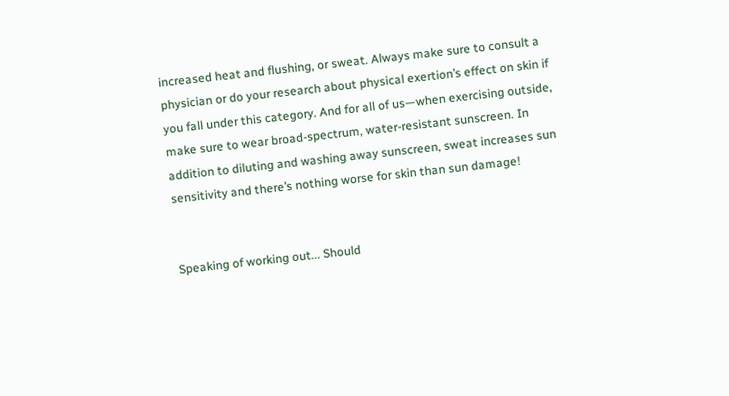increased heat and flushing, or sweat. Always make sure to consult a physician or do your research about physical exertion’s effect on skin if you fall under this category. And for all of us—when exercising outside, make sure to wear broad-spectrum, water-resistant sunscreen. In addition to diluting and washing away sunscreen, sweat increases sun sensitivity and there’s nothing worse for skin than sun damage!


Speaking of working out... Should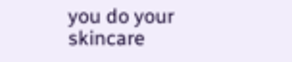you do your skincare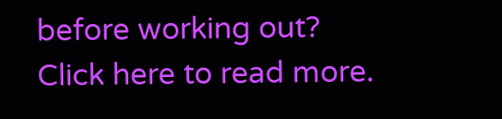before working out? Click here to read more.